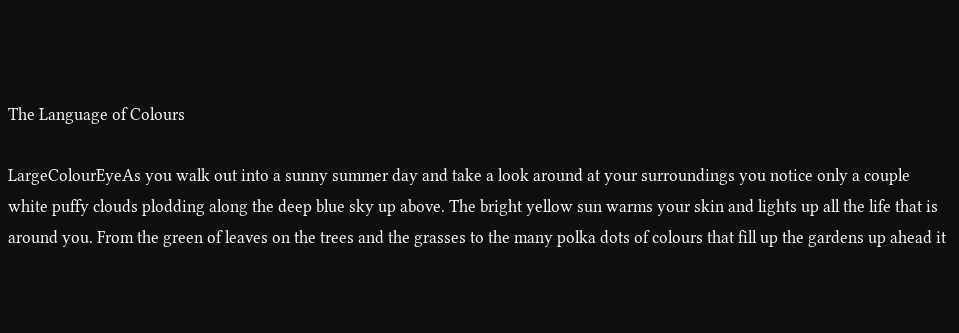The Language of Colours

LargeColourEyeAs you walk out into a sunny summer day and take a look around at your surroundings you notice only a couple white puffy clouds plodding along the deep blue sky up above. The bright yellow sun warms your skin and lights up all the life that is around you. From the green of leaves on the trees and the grasses to the many polka dots of colours that fill up the gardens up ahead it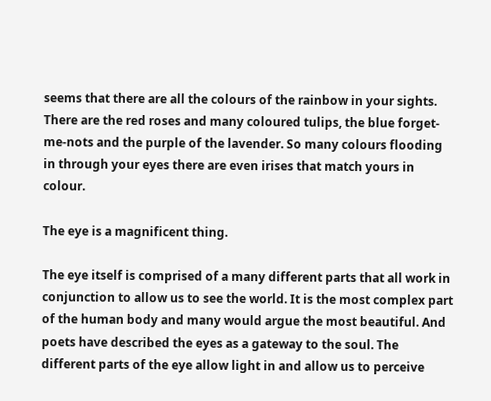seems that there are all the colours of the rainbow in your sights. There are the red roses and many coloured tulips, the blue forget-me-nots and the purple of the lavender. So many colours flooding in through your eyes there are even irises that match yours in colour.

The eye is a magnificent thing.

The eye itself is comprised of a many different parts that all work in conjunction to allow us to see the world. It is the most complex part of the human body and many would argue the most beautiful. And poets have described the eyes as a gateway to the soul. The different parts of the eye allow light in and allow us to perceive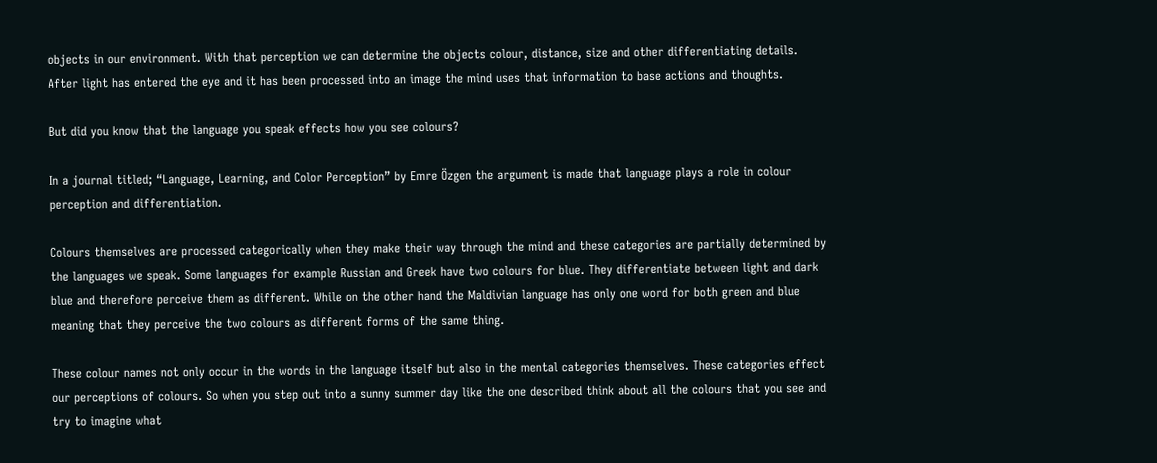objects in our environment. With that perception we can determine the objects colour, distance, size and other differentiating details. After light has entered the eye and it has been processed into an image the mind uses that information to base actions and thoughts.

But did you know that the language you speak effects how you see colours?

In a journal titled; “Language, Learning, and Color Perception” by Emre Özgen the argument is made that language plays a role in colour perception and differentiation.

Colours themselves are processed categorically when they make their way through the mind and these categories are partially determined by the languages we speak. Some languages for example Russian and Greek have two colours for blue. They differentiate between light and dark blue and therefore perceive them as different. While on the other hand the Maldivian language has only one word for both green and blue meaning that they perceive the two colours as different forms of the same thing.

These colour names not only occur in the words in the language itself but also in the mental categories themselves. These categories effect our perceptions of colours. So when you step out into a sunny summer day like the one described think about all the colours that you see and try to imagine what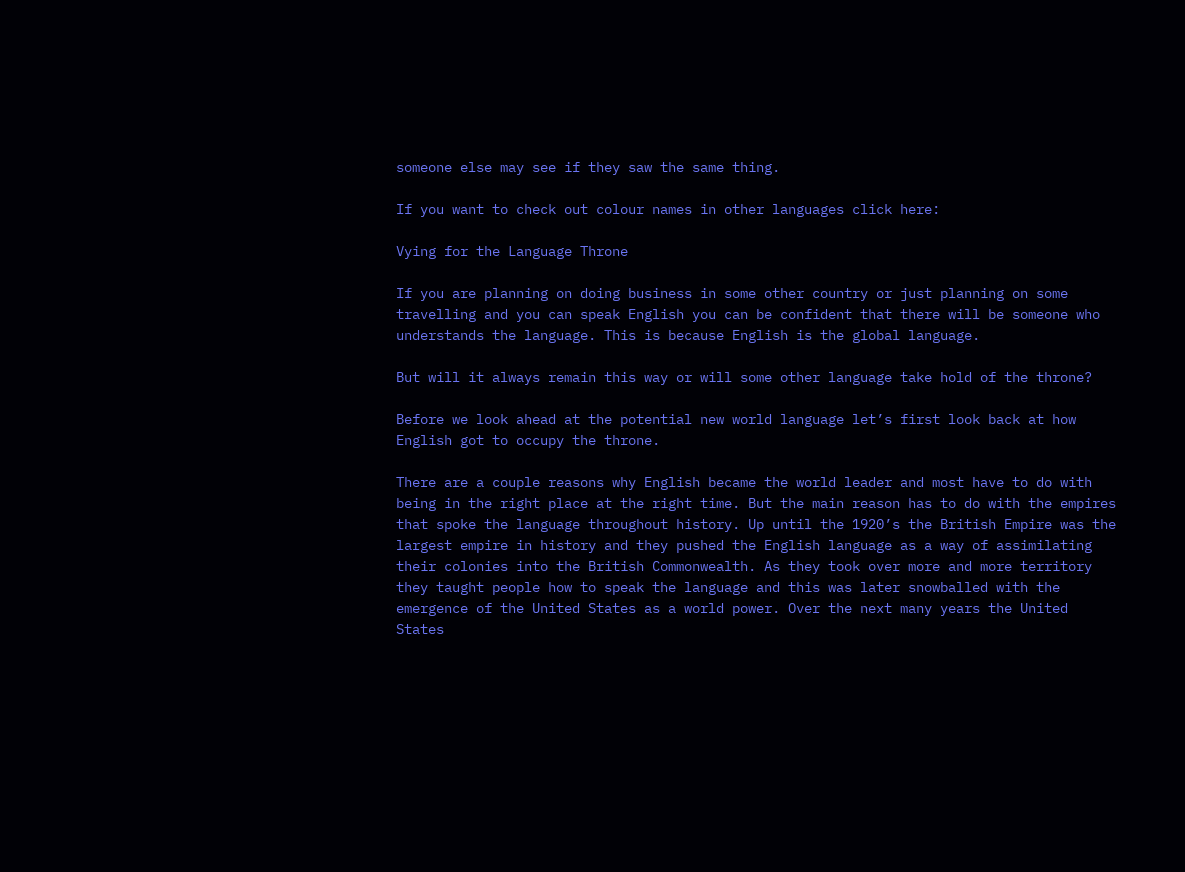someone else may see if they saw the same thing.

If you want to check out colour names in other languages click here:

Vying for the Language Throne

If you are planning on doing business in some other country or just planning on some travelling and you can speak English you can be confident that there will be someone who understands the language. This is because English is the global language.

But will it always remain this way or will some other language take hold of the throne?

Before we look ahead at the potential new world language let’s first look back at how English got to occupy the throne.

There are a couple reasons why English became the world leader and most have to do with being in the right place at the right time. But the main reason has to do with the empires that spoke the language throughout history. Up until the 1920’s the British Empire was the largest empire in history and they pushed the English language as a way of assimilating their colonies into the British Commonwealth. As they took over more and more territory they taught people how to speak the language and this was later snowballed with the emergence of the United States as a world power. Over the next many years the United States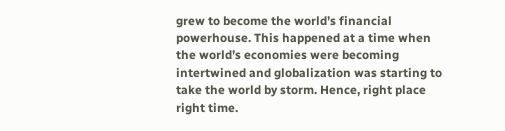grew to become the world’s financial powerhouse. This happened at a time when the world’s economies were becoming intertwined and globalization was starting to take the world by storm. Hence, right place right time.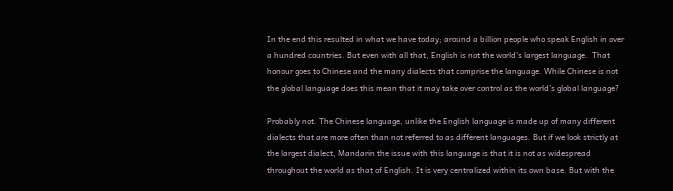In the end this resulted in what we have today; around a billion people who speak English in over a hundred countries. But even with all that, English is not the world’s largest language.  That honour goes to Chinese and the many dialects that comprise the language. While Chinese is not the global language does this mean that it may take over control as the world’s global language?

Probably not. The Chinese language, unlike the English language is made up of many different dialects that are more often than not referred to as different languages. But if we look strictly at the largest dialect, Mandarin the issue with this language is that it is not as widespread throughout the world as that of English. It is very centralized within its own base. But with the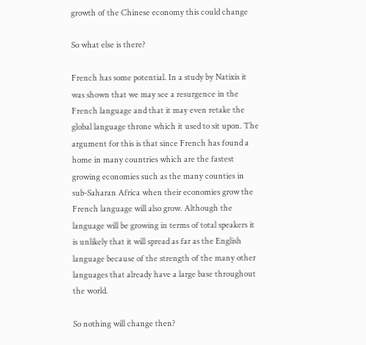growth of the Chinese economy this could change

So what else is there?

French has some potential. In a study by Natixis it was shown that we may see a resurgence in the French language and that it may even retake the global language throne which it used to sit upon. The argument for this is that since French has found a home in many countries which are the fastest growing economies such as the many counties in sub-Saharan Africa when their economies grow the French language will also grow. Although the language will be growing in terms of total speakers it is unlikely that it will spread as far as the English language because of the strength of the many other languages that already have a large base throughout the world.

So nothing will change then?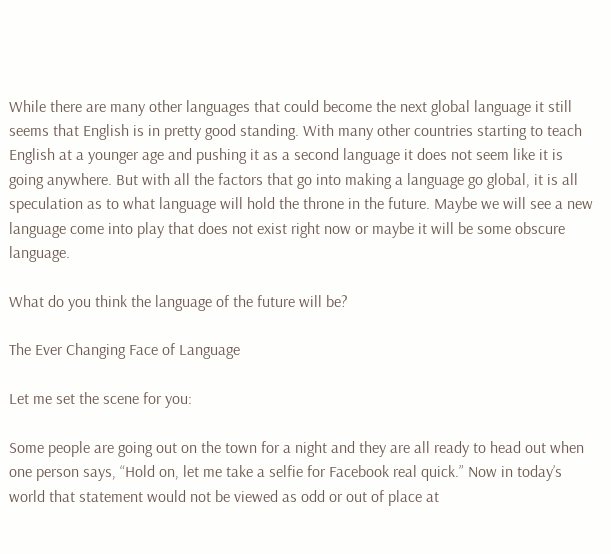While there are many other languages that could become the next global language it still seems that English is in pretty good standing. With many other countries starting to teach English at a younger age and pushing it as a second language it does not seem like it is going anywhere. But with all the factors that go into making a language go global, it is all speculation as to what language will hold the throne in the future. Maybe we will see a new language come into play that does not exist right now or maybe it will be some obscure language.

What do you think the language of the future will be?

The Ever Changing Face of Language

Let me set the scene for you:

Some people are going out on the town for a night and they are all ready to head out when one person says, “Hold on, let me take a selfie for Facebook real quick.” Now in today’s world that statement would not be viewed as odd or out of place at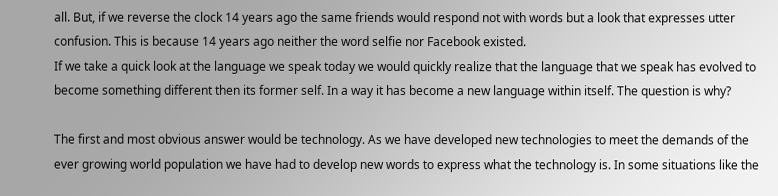all. But, if we reverse the clock 14 years ago the same friends would respond not with words but a look that expresses utter confusion. This is because 14 years ago neither the word selfie nor Facebook existed.
If we take a quick look at the language we speak today we would quickly realize that the language that we speak has evolved to become something different then its former self. In a way it has become a new language within itself. The question is why?

The first and most obvious answer would be technology. As we have developed new technologies to meet the demands of the ever growing world population we have had to develop new words to express what the technology is. In some situations like the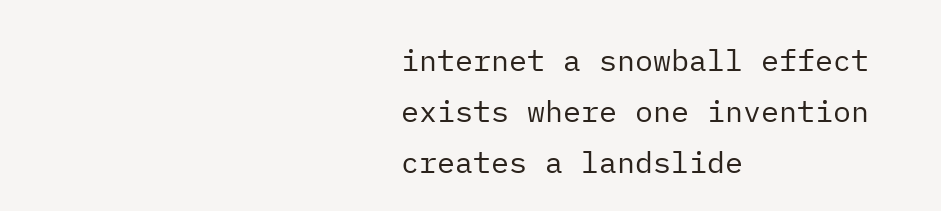internet a snowball effect exists where one invention creates a landslide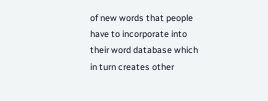of new words that people have to incorporate into their word database which in turn creates other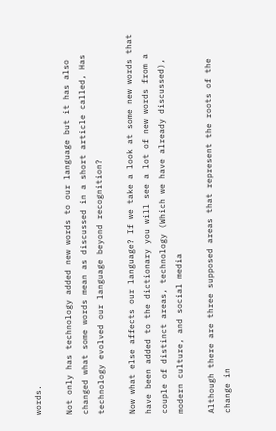words.

Not only has technology added new words to our language but it has also changed what some words mean as discussed in a short article called, Has technology evolved our language beyond recognition?

Now what else affects our language? If we take a look at some new words that have been added to the dictionary you will see a lot of new words from a couple of distinct areas, technology (Which we have already discussed), modern culture, and social media

Although there are three supposed areas that represent the roots of the change in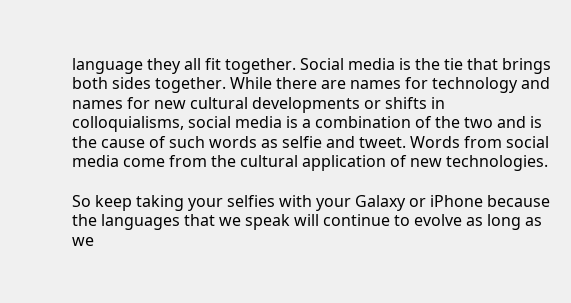language they all fit together. Social media is the tie that brings both sides together. While there are names for technology and names for new cultural developments or shifts in colloquialisms, social media is a combination of the two and is the cause of such words as selfie and tweet. Words from social media come from the cultural application of new technologies.

So keep taking your selfies with your Galaxy or iPhone because the languages that we speak will continue to evolve as long as we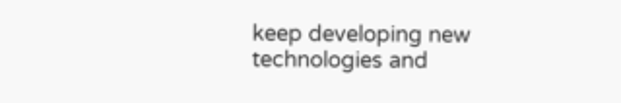keep developing new technologies and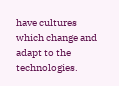have cultures which change and adapt to the technologies.